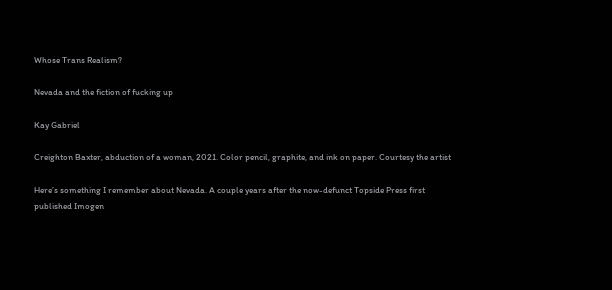Whose Trans Realism?

Nevada and the fiction of fucking up

Kay Gabriel

Creighton Baxter, abduction of a woman, 2021. Color pencil, graphite, and ink on paper. Courtesy the artist

Here’s something I remember about Nevada. A couple years after the now-defunct Topside Press first published Imogen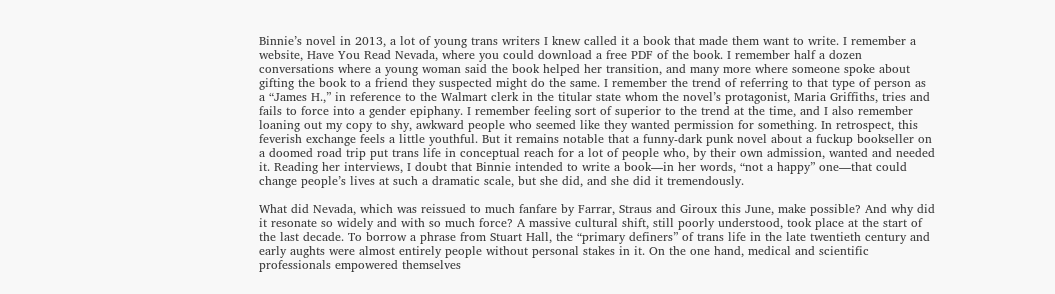Binnie’s novel in 2013, a lot of young trans writers I knew called it a book that made them want to write. I remember a website, Have You Read Nevada, where you could download a free PDF of the book. I remember half a dozen conversations where a young woman said the book helped her transition, and many more where someone spoke about gifting the book to a friend they suspected might do the same. I remember the trend of referring to that type of person as a “James H.,” in reference to the Walmart clerk in the titular state whom the novel’s protagonist, Maria Griffiths, tries and fails to force into a gender epiphany. I remember feeling sort of superior to the trend at the time, and I also remember loaning out my copy to shy, awkward people who seemed like they wanted permission for something. In retrospect, this feverish exchange feels a little youthful. But it remains notable that a funny-dark punk novel about a fuckup bookseller on a doomed road trip put trans life in conceptual reach for a lot of people who, by their own admission, wanted and needed it. Reading her interviews, I doubt that Binnie intended to write a book—in her words, “not a happy” one—that could change people’s lives at such a dramatic scale, but she did, and she did it tremendously.

What did Nevada, which was reissued to much fanfare by Farrar, Straus and Giroux this June, make possible? And why did it resonate so widely and with so much force? A massive cultural shift, still poorly understood, took place at the start of the last decade. To borrow a phrase from Stuart Hall, the “primary definers” of trans life in the late twentieth century and early aughts were almost entirely people without personal stakes in it. On the one hand, medical and scientific professionals empowered themselves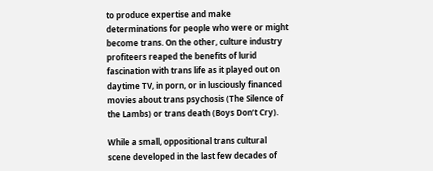to produce expertise and make determinations for people who were or might become trans. On the other, culture industry profiteers reaped the benefits of lurid fascination with trans life as it played out on daytime TV, in porn, or in lusciously financed movies about trans psychosis (The Silence of the Lambs) or trans death (Boys Don’t Cry).

While a small, oppositional trans cultural scene developed in the last few decades of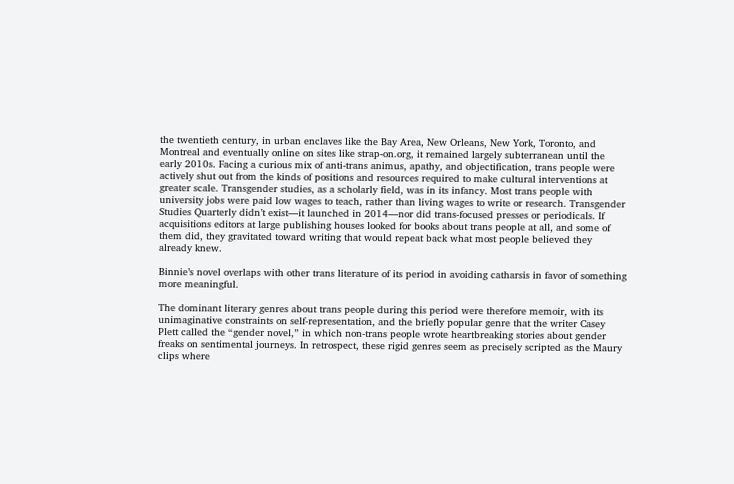the twentieth century, in urban enclaves like the Bay Area, New Orleans, New York, Toronto, and Montreal and eventually online on sites like strap-on.org, it remained largely subterranean until the early 2010s. Facing a curious mix of anti-trans animus, apathy, and objectification, trans people were actively shut out from the kinds of positions and resources required to make cultural interventions at greater scale. Transgender studies, as a scholarly field, was in its infancy. Most trans people with university jobs were paid low wages to teach, rather than living wages to write or research. Transgender Studies Quarterly didn’t exist—it launched in 2014—nor did trans-focused presses or periodicals. If acquisitions editors at large publishing houses looked for books about trans people at all, and some of them did, they gravitated toward writing that would repeat back what most people believed they already knew.

Binnie’s novel overlaps with other trans literature of its period in avoiding catharsis in favor of something more meaningful.

The dominant literary genres about trans people during this period were therefore memoir, with its unimaginative constraints on self-representation, and the briefly popular genre that the writer Casey Plett called the “gender novel,” in which non-trans people wrote heartbreaking stories about gender freaks on sentimental journeys. In retrospect, these rigid genres seem as precisely scripted as the Maury clips where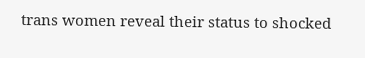trans women reveal their status to shocked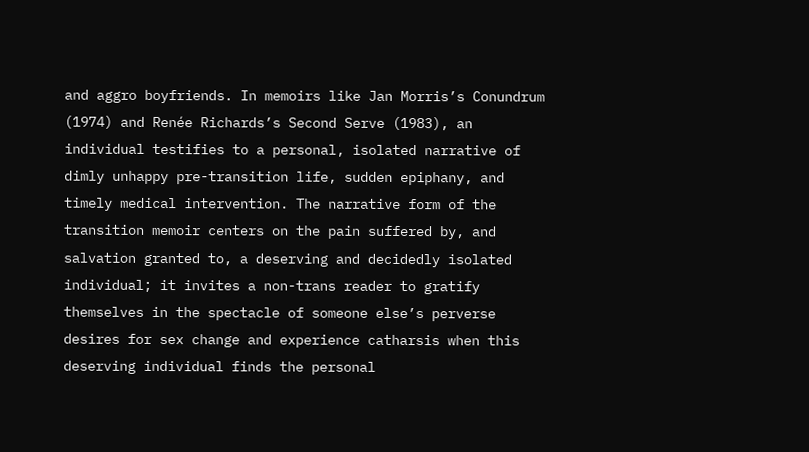and aggro boyfriends. In memoirs like Jan Morris’s Conundrum (1974) and Renée Richards’s Second Serve (1983), an individual testifies to a personal, isolated narrative of dimly unhappy pre-transition life, sudden epiphany, and timely medical intervention. The narrative form of the transition memoir centers on the pain suffered by, and salvation granted to, a deserving and decidedly isolated individual; it invites a non-trans reader to gratify themselves in the spectacle of someone else’s perverse desires for sex change and experience catharsis when this deserving individual finds the personal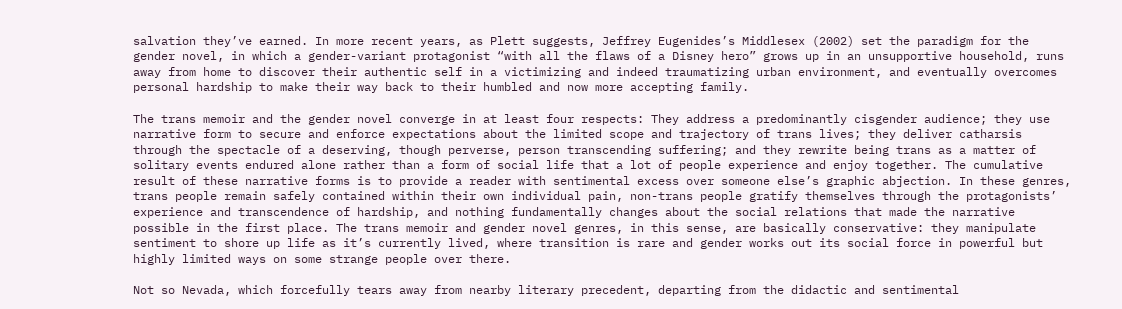salvation they’ve earned. In more recent years, as Plett suggests, Jeffrey Eugenides’s Middlesex (2002) set the paradigm for the gender novel, in which a gender-variant protagonist “with all the flaws of a Disney hero” grows up in an unsupportive household, runs away from home to discover their authentic self in a victimizing and indeed traumatizing urban environment, and eventually overcomes personal hardship to make their way back to their humbled and now more accepting family.

The trans memoir and the gender novel converge in at least four respects: They address a predominantly cisgender audience; they use narrative form to secure and enforce expectations about the limited scope and trajectory of trans lives; they deliver catharsis through the spectacle of a deserving, though perverse, person transcending suffering; and they rewrite being trans as a matter of solitary events endured alone rather than a form of social life that a lot of people experience and enjoy together. The cumulative result of these narrative forms is to provide a reader with sentimental excess over someone else’s graphic abjection. In these genres, trans people remain safely contained within their own individual pain, non-trans people gratify themselves through the protagonists’ experience and transcendence of hardship, and nothing fundamentally changes about the social relations that made the narrative possible in the first place. The trans memoir and gender novel genres, in this sense, are basically conservative: they manipulate sentiment to shore up life as it’s currently lived, where transition is rare and gender works out its social force in powerful but highly limited ways on some strange people over there.

Not so Nevada, which forcefully tears away from nearby literary precedent, departing from the didactic and sentimental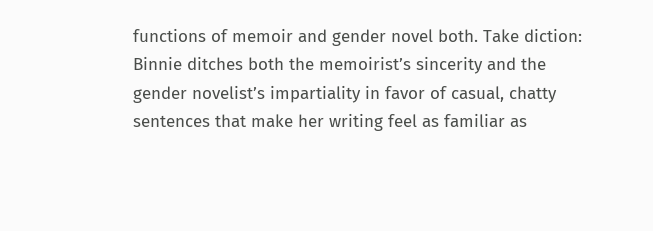functions of memoir and gender novel both. Take diction: Binnie ditches both the memoirist’s sincerity and the gender novelist’s impartiality in favor of casual, chatty sentences that make her writing feel as familiar as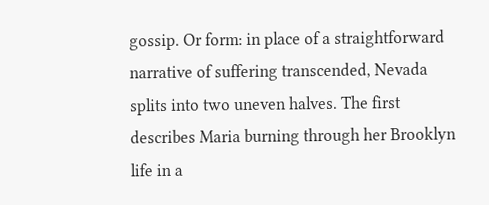gossip. Or form: in place of a straightforward narrative of suffering transcended, Nevada splits into two uneven halves. The first describes Maria burning through her Brooklyn life in a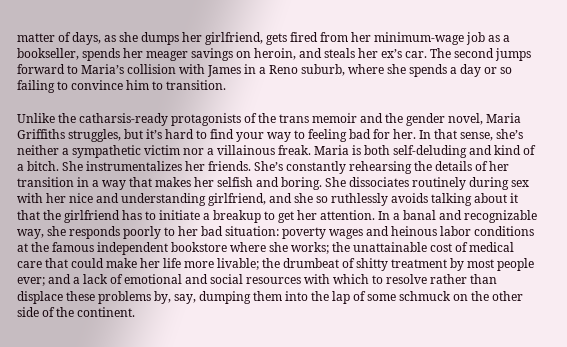matter of days, as she dumps her girlfriend, gets fired from her minimum-wage job as a bookseller, spends her meager savings on heroin, and steals her ex’s car. The second jumps forward to Maria’s collision with James in a Reno suburb, where she spends a day or so failing to convince him to transition.

Unlike the catharsis-ready protagonists of the trans memoir and the gender novel, Maria Griffiths struggles, but it’s hard to find your way to feeling bad for her. In that sense, she’s neither a sympathetic victim nor a villainous freak. Maria is both self-deluding and kind of a bitch. She instrumentalizes her friends. She’s constantly rehearsing the details of her transition in a way that makes her selfish and boring. She dissociates routinely during sex with her nice and understanding girlfriend, and she so ruthlessly avoids talking about it that the girlfriend has to initiate a breakup to get her attention. In a banal and recognizable way, she responds poorly to her bad situation: poverty wages and heinous labor conditions at the famous independent bookstore where she works; the unattainable cost of medical care that could make her life more livable; the drumbeat of shitty treatment by most people ever; and a lack of emotional and social resources with which to resolve rather than displace these problems by, say, dumping them into the lap of some schmuck on the other side of the continent.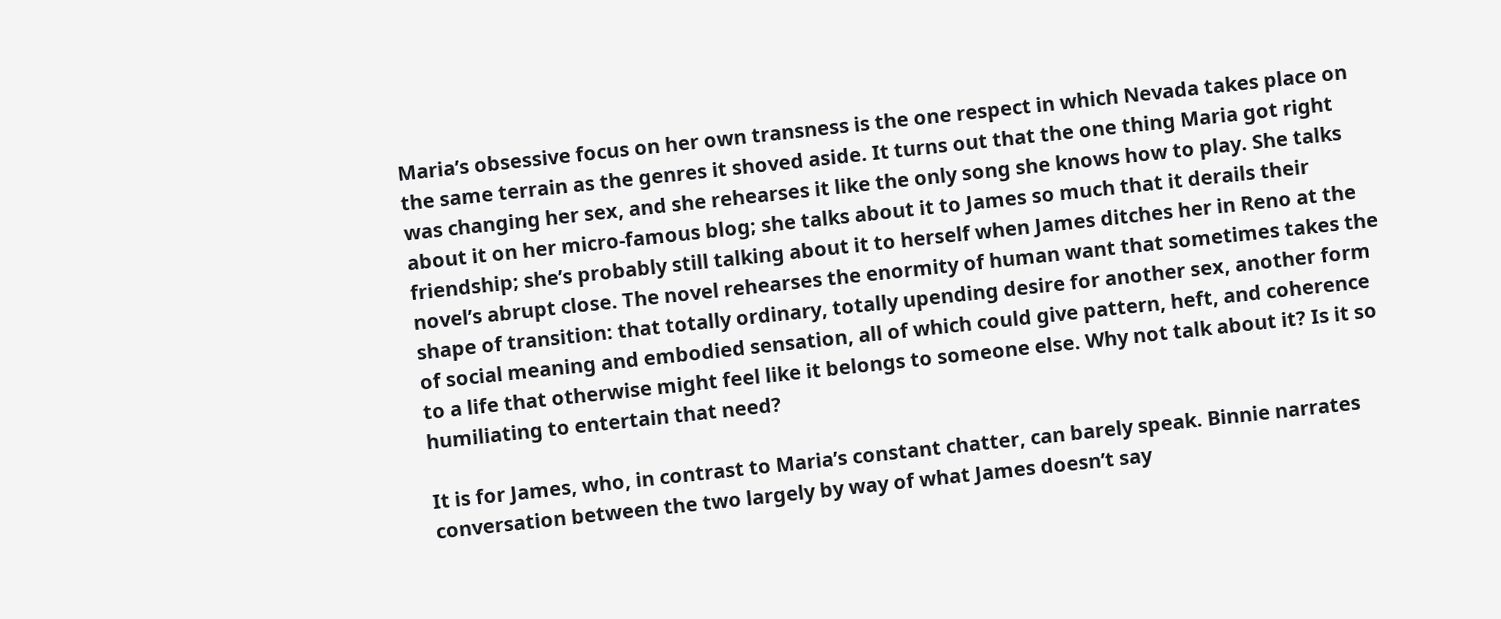Maria’s obsessive focus on her own transness is the one respect in which Nevada takes place on the same terrain as the genres it shoved aside. It turns out that the one thing Maria got right was changing her sex, and she rehearses it like the only song she knows how to play. She talks about it on her micro-famous blog; she talks about it to James so much that it derails their friendship; she’s probably still talking about it to herself when James ditches her in Reno at the novel’s abrupt close. The novel rehearses the enormity of human want that sometimes takes the shape of transition: that totally ordinary, totally upending desire for another sex, another form of social meaning and embodied sensation, all of which could give pattern, heft, and coherence to a life that otherwise might feel like it belongs to someone else. Why not talk about it? Is it so humiliating to entertain that need?

It is for James, who, in contrast to Maria’s constant chatter, can barely speak. Binnie narrates conversation between the two largely by way of what James doesn’t say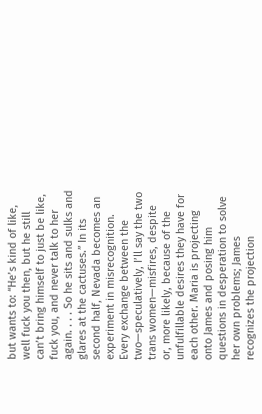but wants to: “He’s kind of like, well fuck you then, but he still can’t bring himself to just be like, fuck you, and never talk to her again. . . . So he sits and sulks and glares at the cactuses.” In its second half, Nevada becomes an experiment in misrecognition. Every exchange between the two—speculatively, I’ll say the two trans women—misfires, despite or, more likely, because of the unfulfillable desires they have for each other. Maria is projecting onto James and posing him questions in desperation to solve her own problems; James recognizes the projection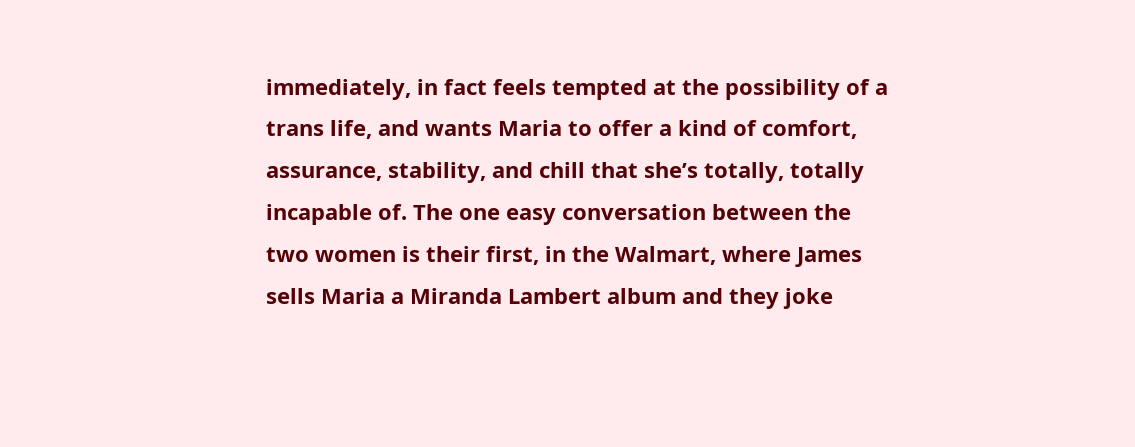immediately, in fact feels tempted at the possibility of a trans life, and wants Maria to offer a kind of comfort, assurance, stability, and chill that she’s totally, totally incapable of. The one easy conversation between the two women is their first, in the Walmart, where James sells Maria a Miranda Lambert album and they joke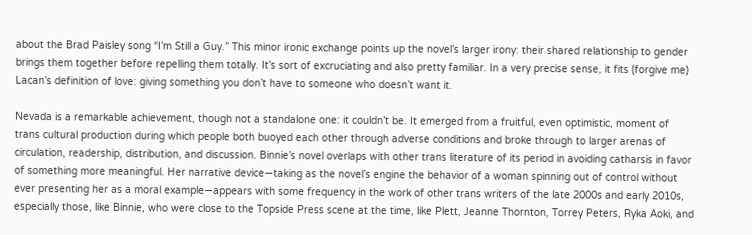about the Brad Paisley song “I’m Still a Guy.” This minor ironic exchange points up the novel’s larger irony: their shared relationship to gender brings them together before repelling them totally. It’s sort of excruciating and also pretty familiar. In a very precise sense, it fits (forgive me) Lacan’s definition of love: giving something you don’t have to someone who doesn’t want it.

Nevada is a remarkable achievement, though not a standalone one: it couldn’t be. It emerged from a fruitful, even optimistic, moment of trans cultural production during which people both buoyed each other through adverse conditions and broke through to larger arenas of circulation, readership, distribution, and discussion. Binnie’s novel overlaps with other trans literature of its period in avoiding catharsis in favor of something more meaningful. Her narrative device—taking as the novel’s engine the behavior of a woman spinning out of control without ever presenting her as a moral example—appears with some frequency in the work of other trans writers of the late 2000s and early 2010s, especially those, like Binnie, who were close to the Topside Press scene at the time, like Plett, Jeanne Thornton, Torrey Peters, Ryka Aoki, and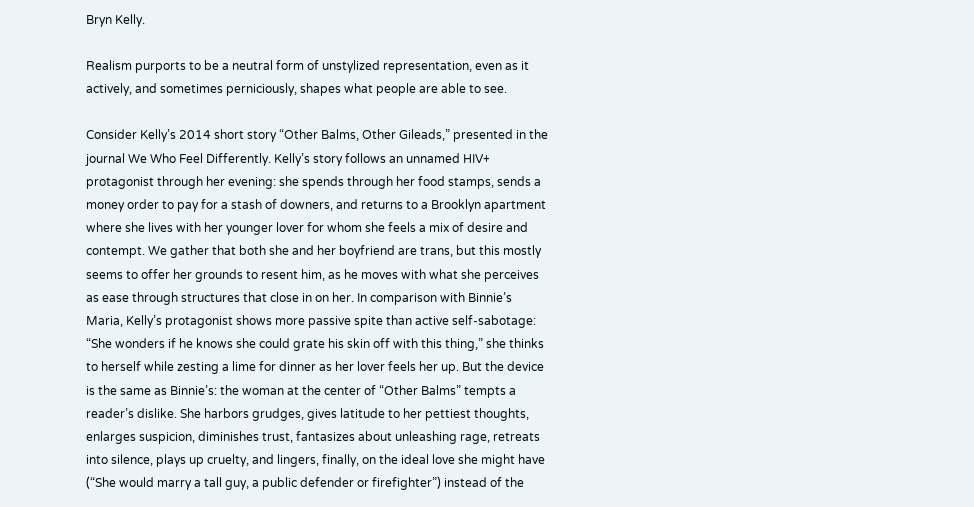Bryn Kelly.

Realism purports to be a neutral form of unstylized representation, even as it actively, and sometimes perniciously, shapes what people are able to see.

Consider Kelly’s 2014 short story “Other Balms, Other Gileads,” presented in the journal We Who Feel Differently. Kelly’s story follows an unnamed HIV+ protagonist through her evening: she spends through her food stamps, sends a money order to pay for a stash of downers, and returns to a Brooklyn apartment where she lives with her younger lover for whom she feels a mix of desire and contempt. We gather that both she and her boyfriend are trans, but this mostly seems to offer her grounds to resent him, as he moves with what she perceives as ease through structures that close in on her. In comparison with Binnie’s Maria, Kelly’s protagonist shows more passive spite than active self-sabotage: “She wonders if he knows she could grate his skin off with this thing,” she thinks to herself while zesting a lime for dinner as her lover feels her up. But the device is the same as Binnie’s: the woman at the center of “Other Balms” tempts a reader’s dislike. She harbors grudges, gives latitude to her pettiest thoughts, enlarges suspicion, diminishes trust, fantasizes about unleashing rage, retreats into silence, plays up cruelty, and lingers, finally, on the ideal love she might have (“She would marry a tall guy, a public defender or firefighter”) instead of the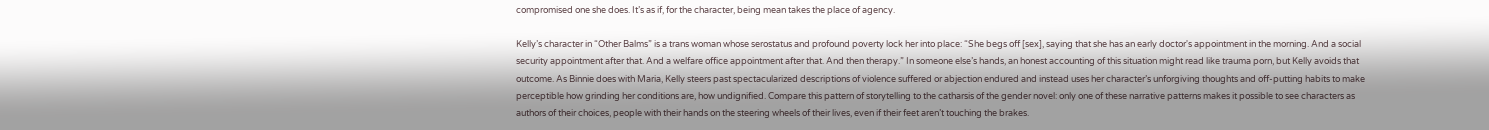compromised one she does. It’s as if, for the character, being mean takes the place of agency.

Kelly’s character in “Other Balms” is a trans woman whose serostatus and profound poverty lock her into place: “She begs off [sex], saying that she has an early doctor's appointment in the morning. And a social security appointment after that. And a welfare office appointment after that. And then therapy.” In someone else’s hands, an honest accounting of this situation might read like trauma porn, but Kelly avoids that outcome. As Binnie does with Maria, Kelly steers past spectacularized descriptions of violence suffered or abjection endured and instead uses her character’s unforgiving thoughts and off-putting habits to make perceptible how grinding her conditions are, how undignified. Compare this pattern of storytelling to the catharsis of the gender novel: only one of these narrative patterns makes it possible to see characters as authors of their choices, people with their hands on the steering wheels of their lives, even if their feet aren’t touching the brakes.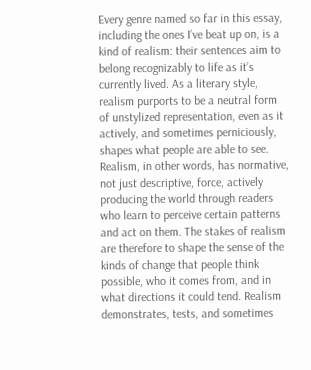Every genre named so far in this essay, including the ones I’ve beat up on, is a kind of realism: their sentences aim to belong recognizably to life as it’s currently lived. As a literary style, realism purports to be a neutral form of unstylized representation, even as it actively, and sometimes perniciously, shapes what people are able to see. Realism, in other words, has normative, not just descriptive, force, actively producing the world through readers who learn to perceive certain patterns and act on them. The stakes of realism are therefore to shape the sense of the kinds of change that people think possible, who it comes from, and in what directions it could tend. Realism demonstrates, tests, and sometimes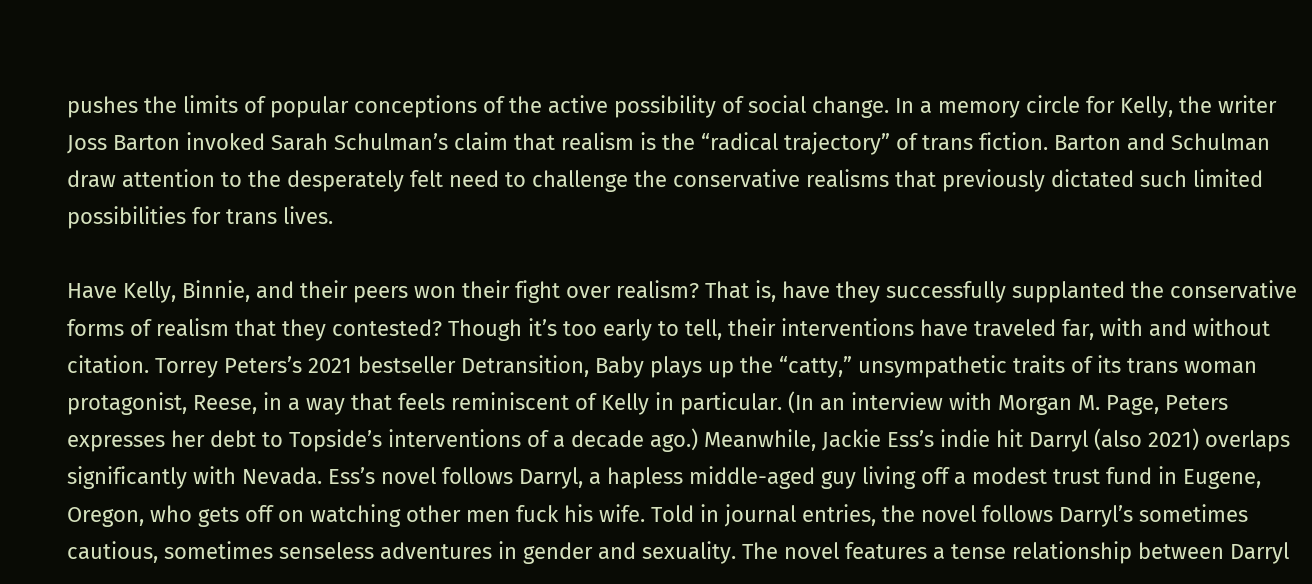pushes the limits of popular conceptions of the active possibility of social change. In a memory circle for Kelly, the writer Joss Barton invoked Sarah Schulman’s claim that realism is the “radical trajectory” of trans fiction. Barton and Schulman draw attention to the desperately felt need to challenge the conservative realisms that previously dictated such limited possibilities for trans lives.

Have Kelly, Binnie, and their peers won their fight over realism? That is, have they successfully supplanted the conservative forms of realism that they contested? Though it’s too early to tell, their interventions have traveled far, with and without citation. Torrey Peters’s 2021 bestseller Detransition, Baby plays up the “catty,” unsympathetic traits of its trans woman protagonist, Reese, in a way that feels reminiscent of Kelly in particular. (In an interview with Morgan M. Page, Peters expresses her debt to Topside’s interventions of a decade ago.) Meanwhile, Jackie Ess’s indie hit Darryl (also 2021) overlaps significantly with Nevada. Ess’s novel follows Darryl, a hapless middle-aged guy living off a modest trust fund in Eugene, Oregon, who gets off on watching other men fuck his wife. Told in journal entries, the novel follows Darryl’s sometimes cautious, sometimes senseless adventures in gender and sexuality. The novel features a tense relationship between Darryl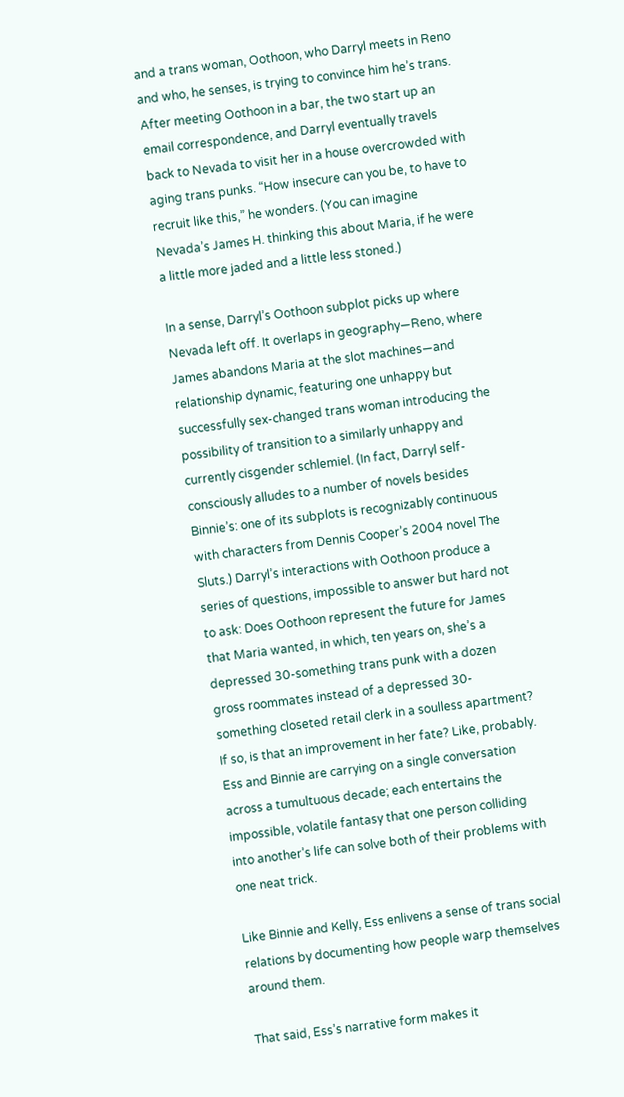and a trans woman, Oothoon, who Darryl meets in Reno and who, he senses, is trying to convince him he’s trans. After meeting Oothoon in a bar, the two start up an email correspondence, and Darryl eventually travels back to Nevada to visit her in a house overcrowded with aging trans punks. “How insecure can you be, to have to recruit like this,” he wonders. (You can imagine Nevada’s James H. thinking this about Maria, if he were a little more jaded and a little less stoned.)

In a sense, Darryl’s Oothoon subplot picks up where Nevada left off. It overlaps in geography—Reno, where James abandons Maria at the slot machines—and relationship dynamic, featuring one unhappy but successfully sex-changed trans woman introducing the possibility of transition to a similarly unhappy and currently cisgender schlemiel. (In fact, Darryl self-consciously alludes to a number of novels besides Binnie’s: one of its subplots is recognizably continuous with characters from Dennis Cooper’s 2004 novel The Sluts.) Darryl’s interactions with Oothoon produce a series of questions, impossible to answer but hard not to ask: Does Oothoon represent the future for James that Maria wanted, in which, ten years on, she’s a depressed 30-something trans punk with a dozen gross roommates instead of a depressed 30-something closeted retail clerk in a soulless apartment? If so, is that an improvement in her fate? Like, probably. Ess and Binnie are carrying on a single conversation across a tumultuous decade; each entertains the impossible, volatile fantasy that one person colliding into another’s life can solve both of their problems with one neat trick.

Like Binnie and Kelly, Ess enlivens a sense of trans social relations by documenting how people warp themselves around them.

That said, Ess’s narrative form makes it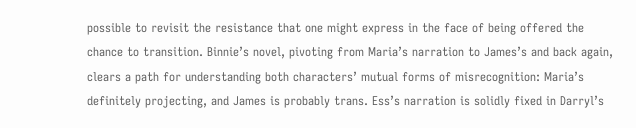possible to revisit the resistance that one might express in the face of being offered the chance to transition. Binnie’s novel, pivoting from Maria’s narration to James’s and back again, clears a path for understanding both characters’ mutual forms of misrecognition: Maria’s definitely projecting, and James is probably trans. Ess’s narration is solidly fixed in Darryl’s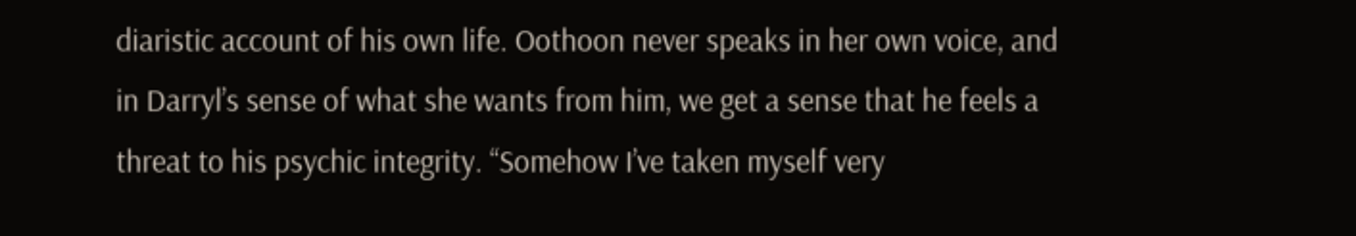diaristic account of his own life. Oothoon never speaks in her own voice, and in Darryl’s sense of what she wants from him, we get a sense that he feels a threat to his psychic integrity. “Somehow I’ve taken myself very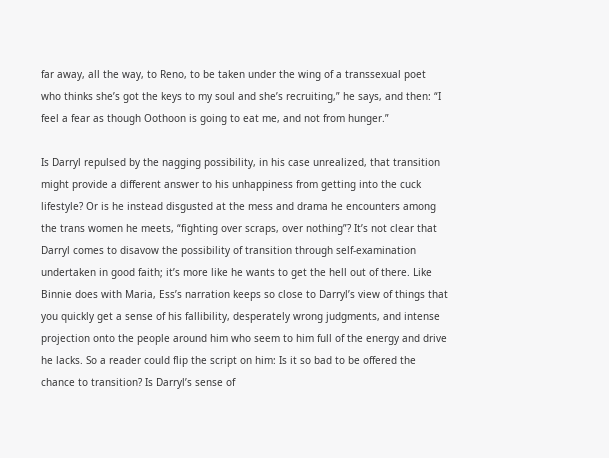far away, all the way, to Reno, to be taken under the wing of a transsexual poet who thinks she’s got the keys to my soul and she’s recruiting,” he says, and then: “I feel a fear as though Oothoon is going to eat me, and not from hunger.”

Is Darryl repulsed by the nagging possibility, in his case unrealized, that transition might provide a different answer to his unhappiness from getting into the cuck lifestyle? Or is he instead disgusted at the mess and drama he encounters among the trans women he meets, “fighting over scraps, over nothing”? It’s not clear that Darryl comes to disavow the possibility of transition through self-examination undertaken in good faith; it’s more like he wants to get the hell out of there. Like Binnie does with Maria, Ess’s narration keeps so close to Darryl’s view of things that you quickly get a sense of his fallibility, desperately wrong judgments, and intense projection onto the people around him who seem to him full of the energy and drive he lacks. So a reader could flip the script on him: Is it so bad to be offered the chance to transition? Is Darryl’s sense of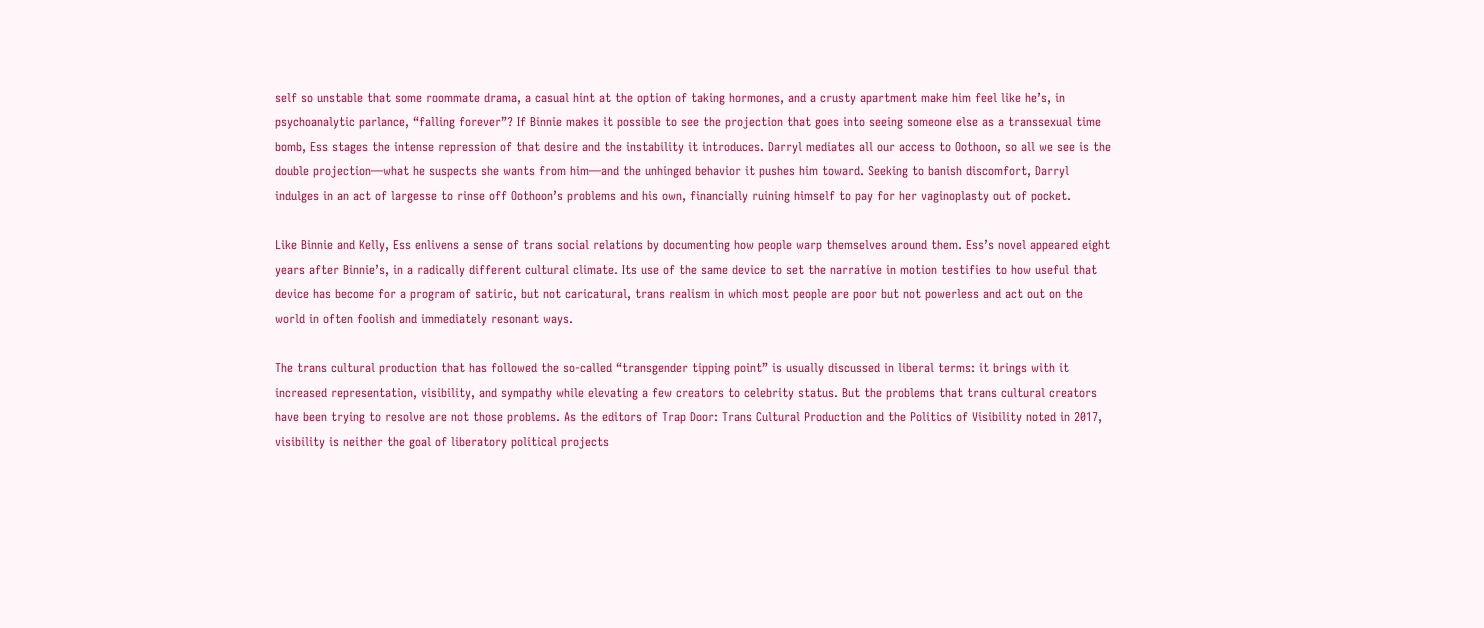self so unstable that some roommate drama, a casual hint at the option of taking hormones, and a crusty apartment make him feel like he’s, in psychoanalytic parlance, “falling forever”? If Binnie makes it possible to see the projection that goes into seeing someone else as a transsexual time bomb, Ess stages the intense repression of that desire and the instability it introduces. Darryl mediates all our access to Oothoon, so all we see is the double projection—what he suspects she wants from him—and the unhinged behavior it pushes him toward. Seeking to banish discomfort, Darryl indulges in an act of largesse to rinse off Oothoon’s problems and his own, financially ruining himself to pay for her vaginoplasty out of pocket.

Like Binnie and Kelly, Ess enlivens a sense of trans social relations by documenting how people warp themselves around them. Ess’s novel appeared eight years after Binnie’s, in a radically different cultural climate. Its use of the same device to set the narrative in motion testifies to how useful that device has become for a program of satiric, but not caricatural, trans realism in which most people are poor but not powerless and act out on the world in often foolish and immediately resonant ways.

The trans cultural production that has followed the so-called “transgender tipping point” is usually discussed in liberal terms: it brings with it increased representation, visibility, and sympathy while elevating a few creators to celebrity status. But the problems that trans cultural creators have been trying to resolve are not those problems. As the editors of Trap Door: Trans Cultural Production and the Politics of Visibility noted in 2017, visibility is neither the goal of liberatory political projects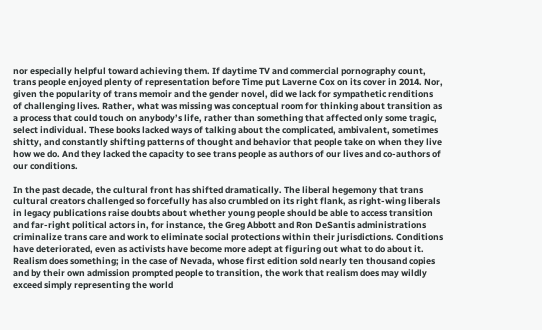nor especially helpful toward achieving them. If daytime TV and commercial pornography count, trans people enjoyed plenty of representation before Time put Laverne Cox on its cover in 2014. Nor, given the popularity of trans memoir and the gender novel, did we lack for sympathetic renditions of challenging lives. Rather, what was missing was conceptual room for thinking about transition as a process that could touch on anybody’s life, rather than something that affected only some tragic, select individual. These books lacked ways of talking about the complicated, ambivalent, sometimes shitty, and constantly shifting patterns of thought and behavior that people take on when they live how we do. And they lacked the capacity to see trans people as authors of our lives and co-authors of our conditions.

In the past decade, the cultural front has shifted dramatically. The liberal hegemony that trans cultural creators challenged so forcefully has also crumbled on its right flank, as right-wing liberals in legacy publications raise doubts about whether young people should be able to access transition and far-right political actors in, for instance, the Greg Abbott and Ron DeSantis administrations criminalize trans care and work to eliminate social protections within their jurisdictions. Conditions have deteriorated, even as activists have become more adept at figuring out what to do about it. Realism does something; in the case of Nevada, whose first edition sold nearly ten thousand copies and by their own admission prompted people to transition, the work that realism does may wildly exceed simply representing the world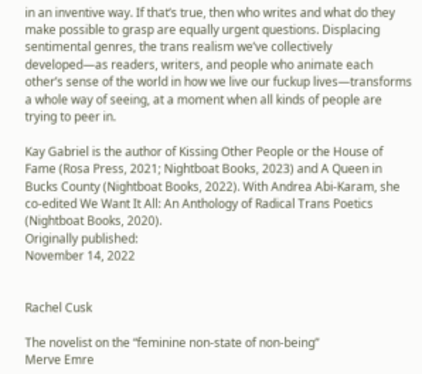in an inventive way. If that’s true, then who writes and what do they make possible to grasp are equally urgent questions. Displacing sentimental genres, the trans realism we’ve collectively developed—as readers, writers, and people who animate each other’s sense of the world in how we live our fuckup lives—transforms a whole way of seeing, at a moment when all kinds of people are trying to peer in.

Kay Gabriel is the author of Kissing Other People or the House of Fame (Rosa Press, 2021; Nightboat Books, 2023) and A Queen in Bucks County (Nightboat Books, 2022). With Andrea Abi-Karam, she co-edited We Want It All: An Anthology of Radical Trans Poetics (Nightboat Books, 2020).
Originally published:
November 14, 2022


Rachel Cusk

The novelist on the “feminine non-state of non-being”
Merve Emre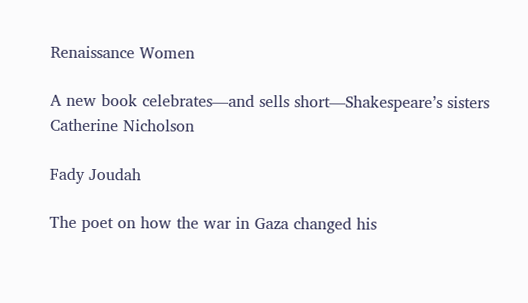Renaissance Women

A new book celebrates—and sells short—Shakespeare’s sisters
Catherine Nicholson

Fady Joudah

The poet on how the war in Gaza changed his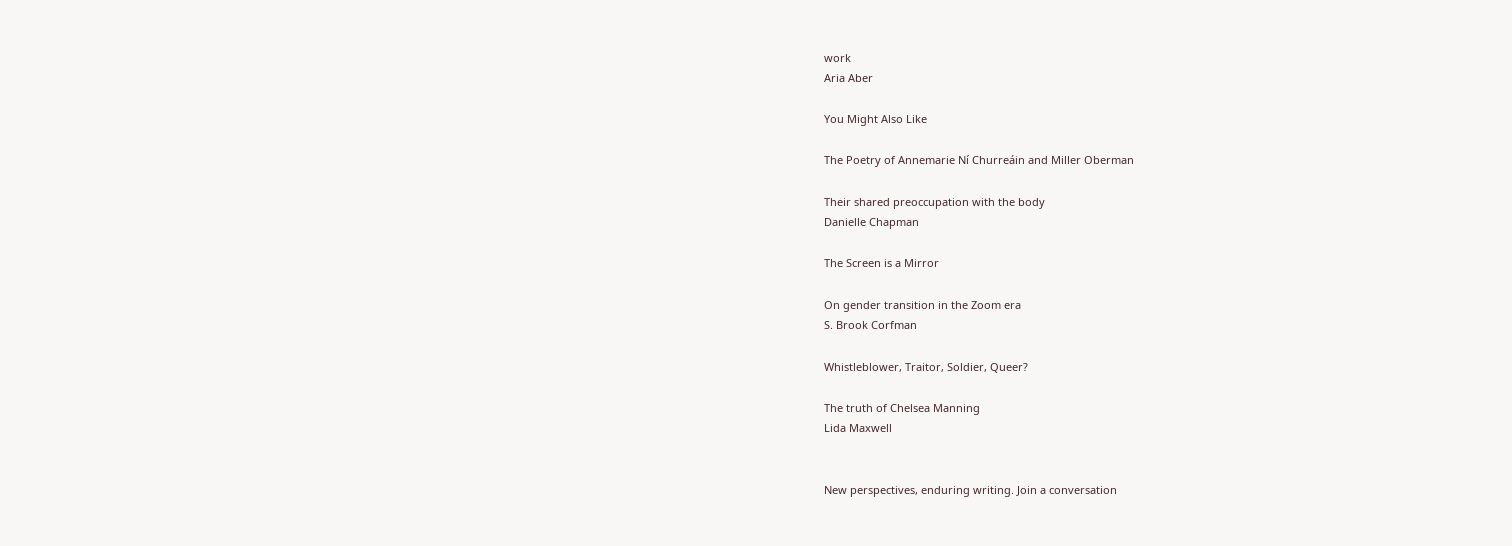work
Aria Aber

You Might Also Like

The Poetry of Annemarie Ní Churreáin and Miller Oberman

Their shared preoccupation with the body
Danielle Chapman

The Screen is a Mirror

On gender transition in the Zoom era
S. Brook Corfman

Whistleblower, Traitor, Soldier, Queer?

The truth of Chelsea Manning
Lida Maxwell


New perspectives, enduring writing. Join a conversation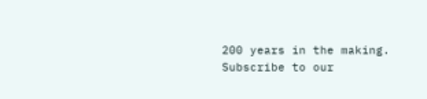200 years in the making. Subscribe to our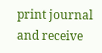print journal and receive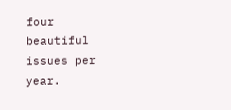four beautiful issues per year.